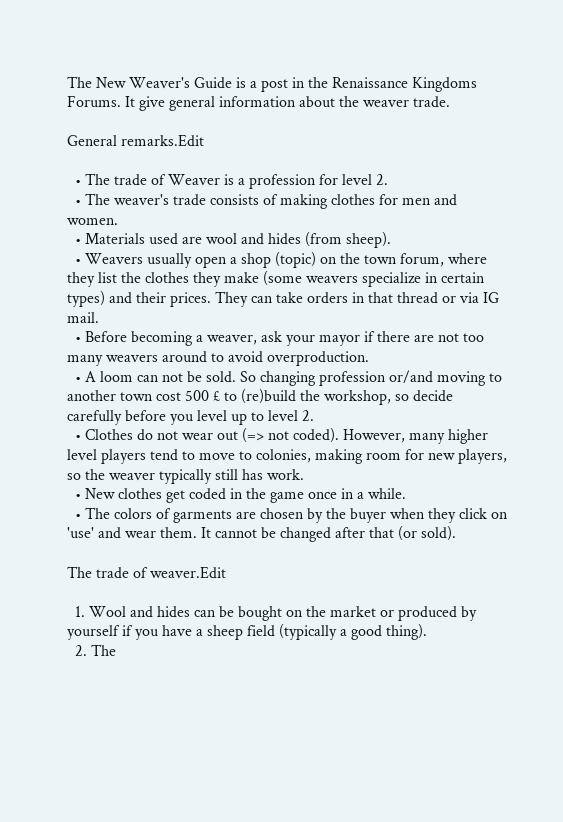The New Weaver's Guide is a post in the Renaissance Kingdoms Forums. It give general information about the weaver trade.

General remarks.Edit

  • The trade of Weaver is a profession for level 2.
  • The weaver's trade consists of making clothes for men and women.
  • Materials used are wool and hides (from sheep).
  • Weavers usually open a shop (topic) on the town forum, where they list the clothes they make (some weavers specialize in certain types) and their prices. They can take orders in that thread or via IG mail.
  • Before becoming a weaver, ask your mayor if there are not too many weavers around to avoid overproduction.
  • A loom can not be sold. So changing profession or/and moving to another town cost 500 £ to (re)build the workshop, so decide carefully before you level up to level 2.
  • Clothes do not wear out (=> not coded). However, many higher level players tend to move to colonies, making room for new players, so the weaver typically still has work.
  • New clothes get coded in the game once in a while.
  • The colors of garments are chosen by the buyer when they click on 'use' and wear them. It cannot be changed after that (or sold).

The trade of weaver.Edit

  1. Wool and hides can be bought on the market or produced by yourself if you have a sheep field (typically a good thing).
  2. The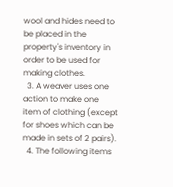wool and hides need to be placed in the property's inventory in order to be used for making clothes.
  3. A weaver uses one action to make one item of clothing (except for shoes which can be made in sets of 2 pairs).
  4. The following items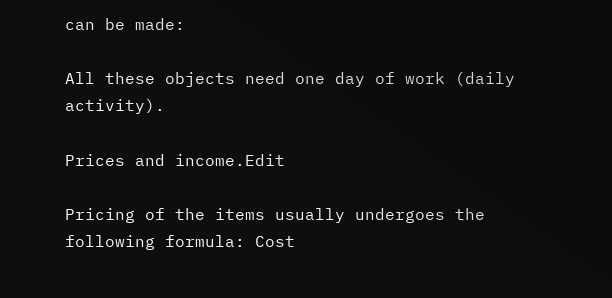can be made:

All these objects need one day of work (daily activity).

Prices and income.Edit

Pricing of the items usually undergoes the following formula: Cost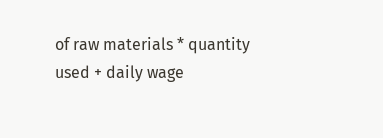of raw materials * quantity used + daily wage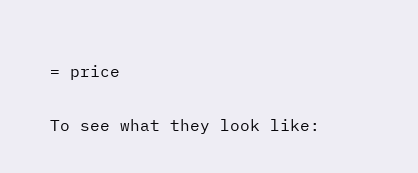= price

To see what they look like: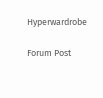Hyperwardrobe

Forum Post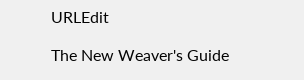URLEdit

The New Weaver's Guide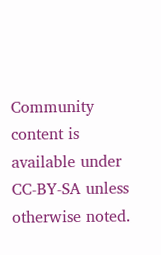Community content is available under CC-BY-SA unless otherwise noted.